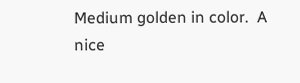Medium golden in color.  A nice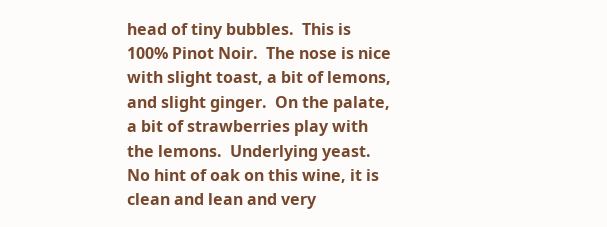head of tiny bubbles.  This is 100% Pinot Noir.  The nose is nice with slight toast, a bit of lemons, and slight ginger.  On the palate, a bit of strawberries play with the lemons.  Underlying yeast.  No hint of oak on this wine, it is clean and lean and very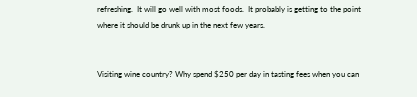refreshing.  It will go well with most foods.  It probably is getting to the point where it should be drunk up in the next few years.


Visiting wine country? Why spend $250 per day in tasting fees when you can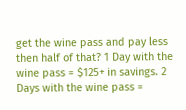get the wine pass and pay less then half of that? 1 Day with the wine pass = $125+ in savings. 2 Days with the wine pass =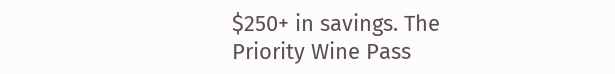$250+ in savings. The Priority Wine Pass